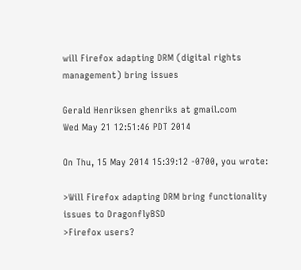will Firefox adapting DRM (digital rights management) bring issues

Gerald Henriksen ghenriks at gmail.com
Wed May 21 12:51:46 PDT 2014

On Thu, 15 May 2014 15:39:12 -0700, you wrote:

>Will Firefox adapting DRM bring functionality issues to DragonflyBSD
>Firefox users?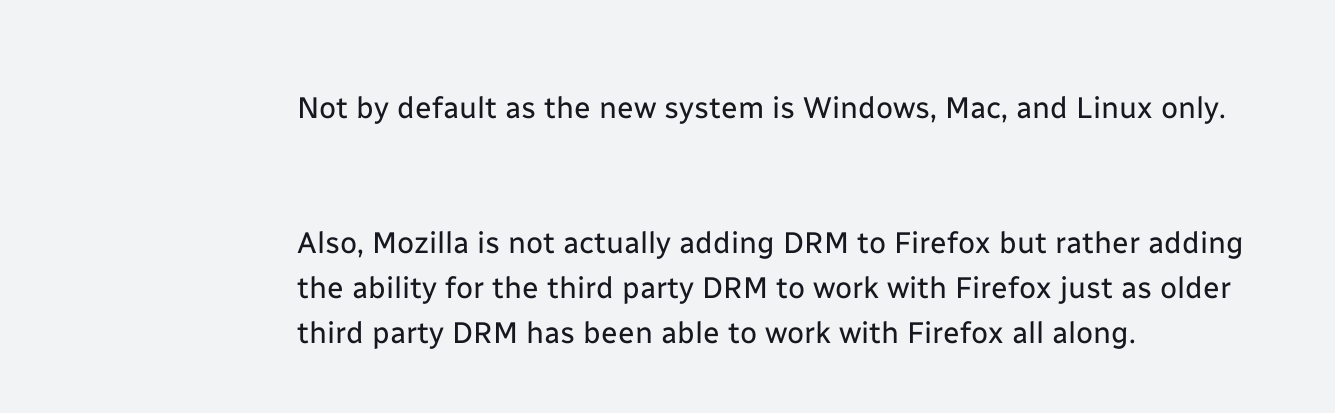Not by default as the new system is Windows, Mac, and Linux only.


Also, Mozilla is not actually adding DRM to Firefox but rather adding
the ability for the third party DRM to work with Firefox just as older
third party DRM has been able to work with Firefox all along.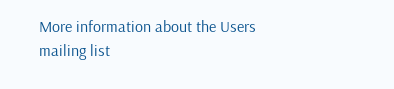More information about the Users mailing list